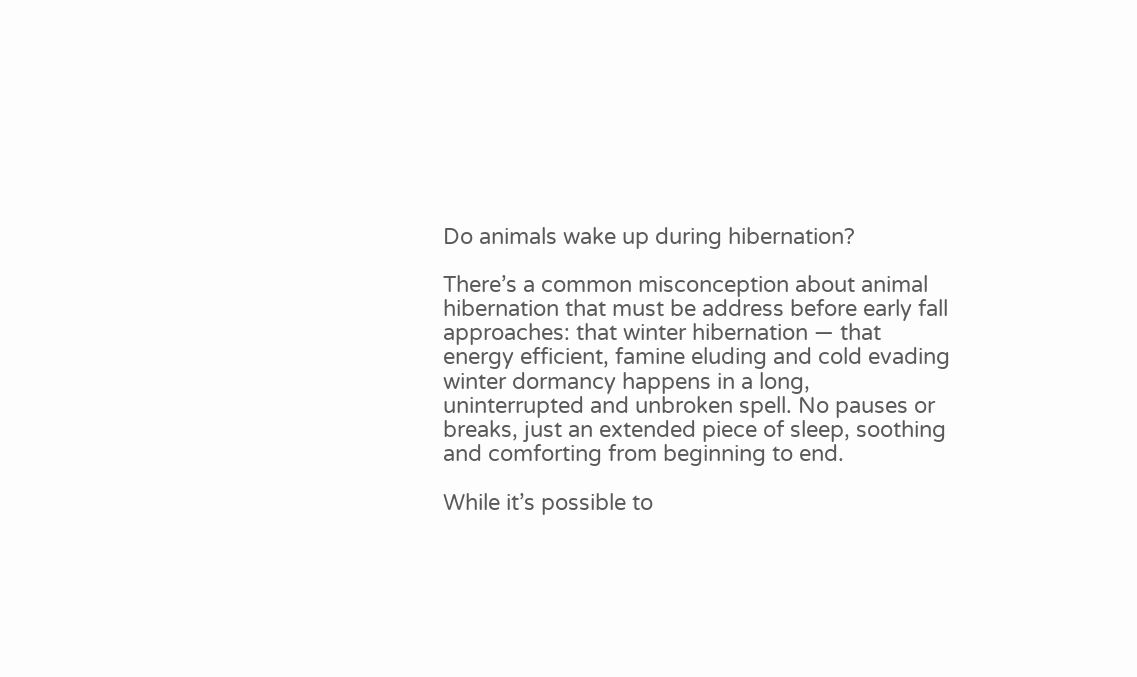Do animals wake up during hibernation?

There’s a common misconception about animal hibernation that must be address before early fall approaches: that winter hibernation — that energy efficient, famine eluding and cold evading winter dormancy happens in a long, uninterrupted and unbroken spell. No pauses or breaks, just an extended piece of sleep, soothing and comforting from beginning to end.

While it’s possible to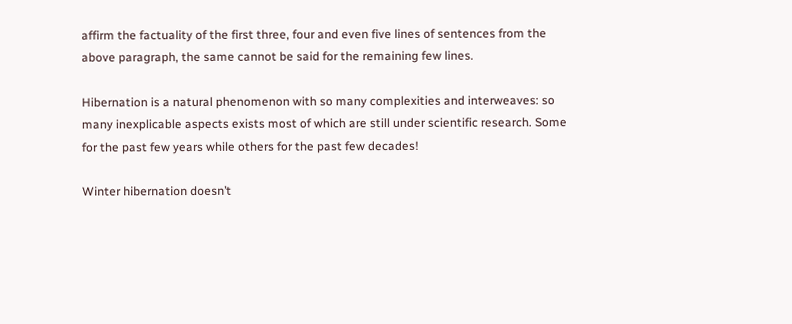affirm the factuality of the first three, four and even five lines of sentences from the above paragraph, the same cannot be said for the remaining few lines.

Hibernation is a natural phenomenon with so many complexities and interweaves: so many inexplicable aspects exists most of which are still under scientific research. Some for the past few years while others for the past few decades!

Winter hibernation doesn’t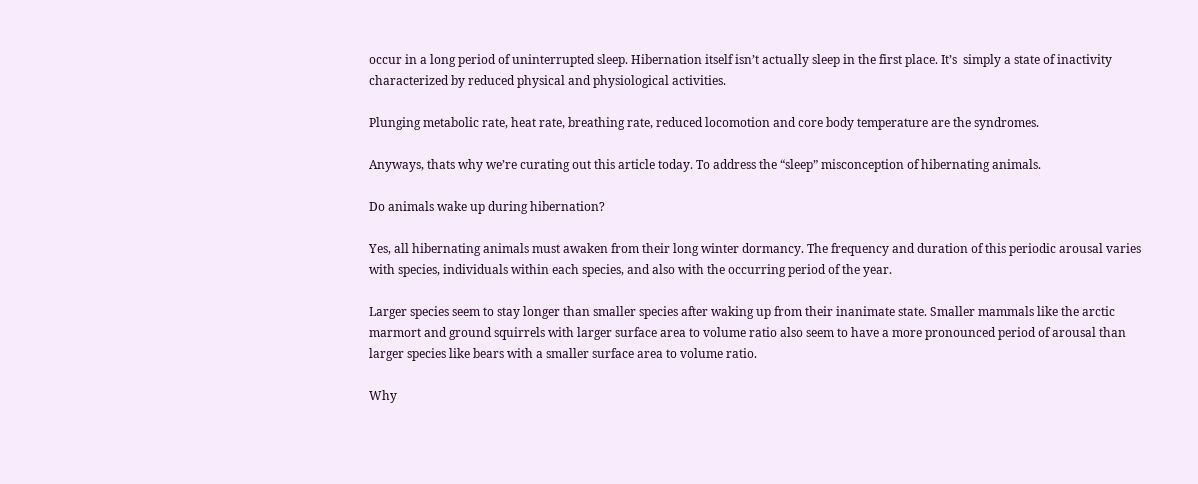occur in a long period of uninterrupted sleep. Hibernation itself isn’t actually sleep in the first place. It’s  simply a state of inactivity characterized by reduced physical and physiological activities.

Plunging metabolic rate, heat rate, breathing rate, reduced locomotion and core body temperature are the syndromes.

Anyways, thats why we’re curating out this article today. To address the “sleep” misconception of hibernating animals.

Do animals wake up during hibernation?

Yes, all hibernating animals must awaken from their long winter dormancy. The frequency and duration of this periodic arousal varies with species, individuals within each species, and also with the occurring period of the year.

Larger species seem to stay longer than smaller species after waking up from their inanimate state. Smaller mammals like the arctic marmort and ground squirrels with larger surface area to volume ratio also seem to have a more pronounced period of arousal than larger species like bears with a smaller surface area to volume ratio.

Why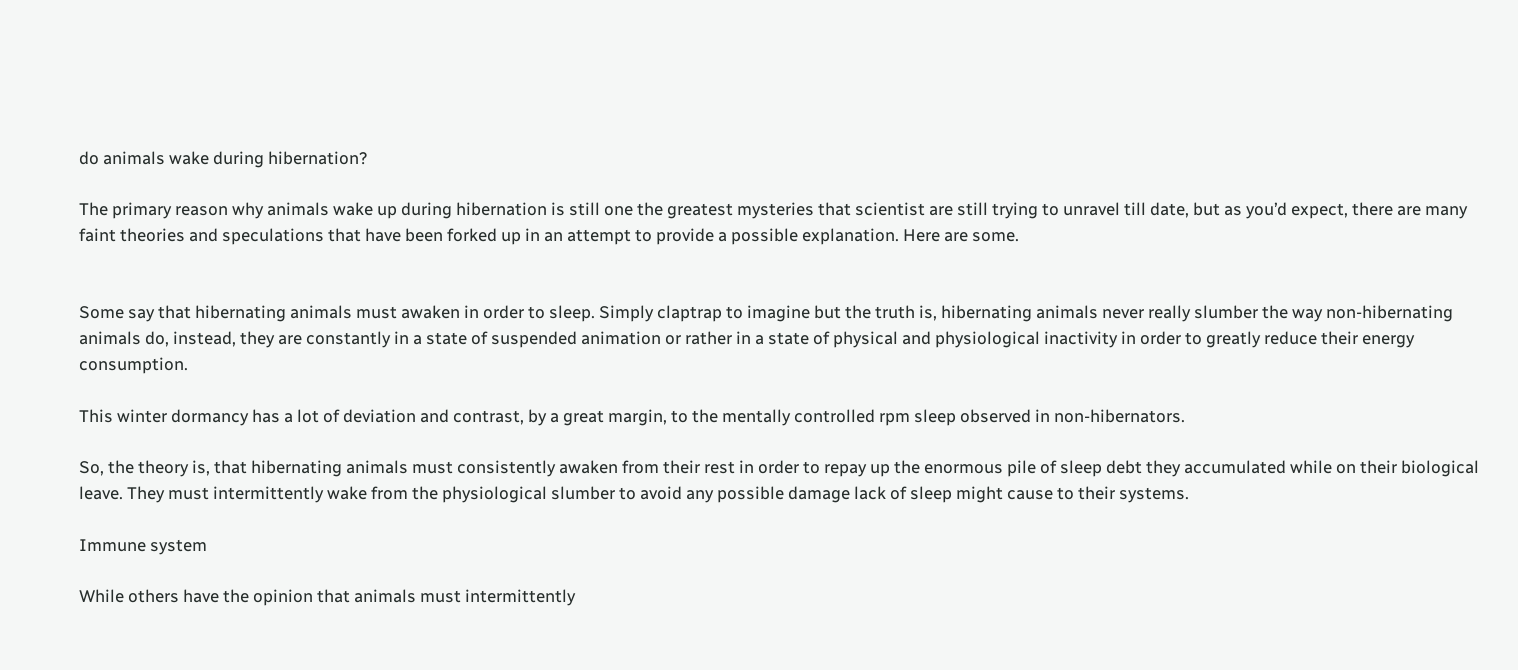do animals wake during hibernation?

The primary reason why animals wake up during hibernation is still one the greatest mysteries that scientist are still trying to unravel till date, but as you’d expect, there are many faint theories and speculations that have been forked up in an attempt to provide a possible explanation. Here are some.


Some say that hibernating animals must awaken in order to sleep. Simply claptrap to imagine but the truth is, hibernating animals never really slumber the way non-hibernating animals do, instead, they are constantly in a state of suspended animation or rather in a state of physical and physiological inactivity in order to greatly reduce their energy consumption.

This winter dormancy has a lot of deviation and contrast, by a great margin, to the mentally controlled rpm sleep observed in non-hibernators.

So, the theory is, that hibernating animals must consistently awaken from their rest in order to repay up the enormous pile of sleep debt they accumulated while on their biological leave. They must intermittently wake from the physiological slumber to avoid any possible damage lack of sleep might cause to their systems.

Immune system

While others have the opinion that animals must intermittently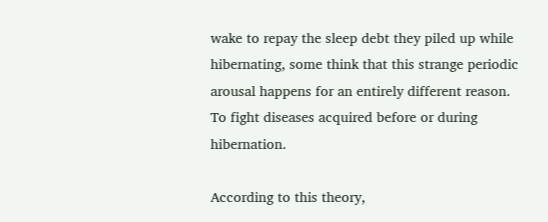wake to repay the sleep debt they piled up while hibernating, some think that this strange periodic arousal happens for an entirely different reason. To fight diseases acquired before or during hibernation.

According to this theory,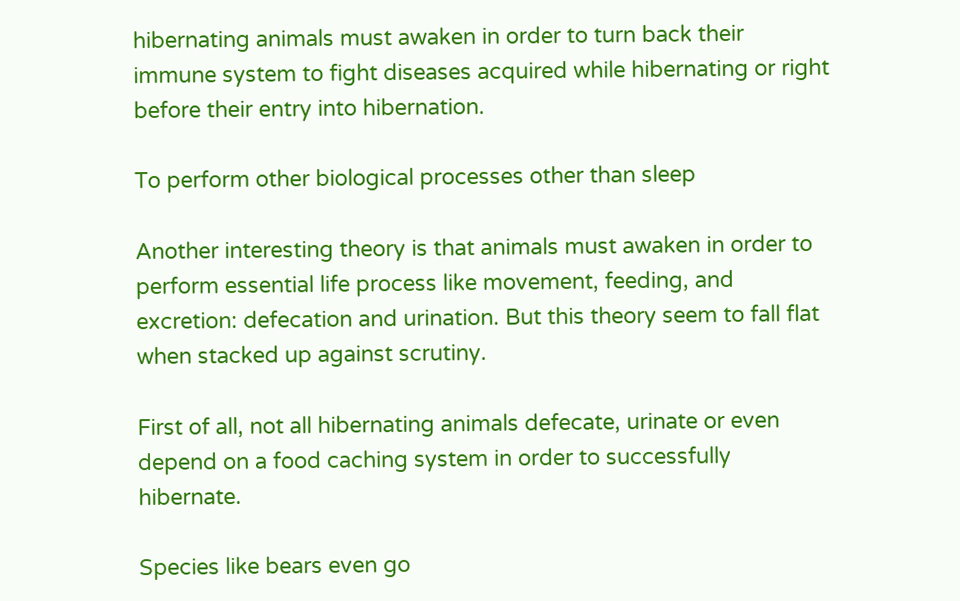hibernating animals must awaken in order to turn back their immune system to fight diseases acquired while hibernating or right before their entry into hibernation.

To perform other biological processes other than sleep

Another interesting theory is that animals must awaken in order to perform essential life process like movement, feeding, and excretion: defecation and urination. But this theory seem to fall flat when stacked up against scrutiny.

First of all, not all hibernating animals defecate, urinate or even depend on a food caching system in order to successfully hibernate.

Species like bears even go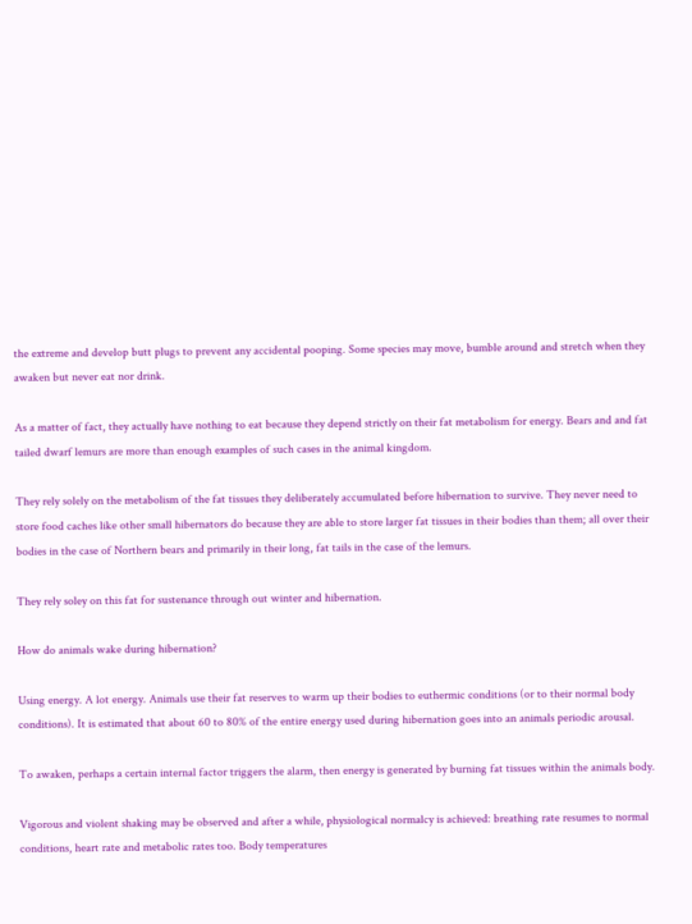the extreme and develop butt plugs to prevent any accidental pooping. Some species may move, bumble around and stretch when they awaken but never eat nor drink.

As a matter of fact, they actually have nothing to eat because they depend strictly on their fat metabolism for energy. Bears and and fat tailed dwarf lemurs are more than enough examples of such cases in the animal kingdom.

They rely solely on the metabolism of the fat tissues they deliberately accumulated before hibernation to survive. They never need to store food caches like other small hibernators do because they are able to store larger fat tissues in their bodies than them; all over their bodies in the case of Northern bears and primarily in their long, fat tails in the case of the lemurs.

They rely soley on this fat for sustenance through out winter and hibernation.

How do animals wake during hibernation?

Using energy. A lot energy. Animals use their fat reserves to warm up their bodies to euthermic conditions (or to their normal body conditions). It is estimated that about 60 to 80% of the entire energy used during hibernation goes into an animals periodic arousal.

To awaken, perhaps a certain internal factor triggers the alarm, then energy is generated by burning fat tissues within the animals body.

Vigorous and violent shaking may be observed and after a while, physiological normalcy is achieved: breathing rate resumes to normal conditions, heart rate and metabolic rates too. Body temperatures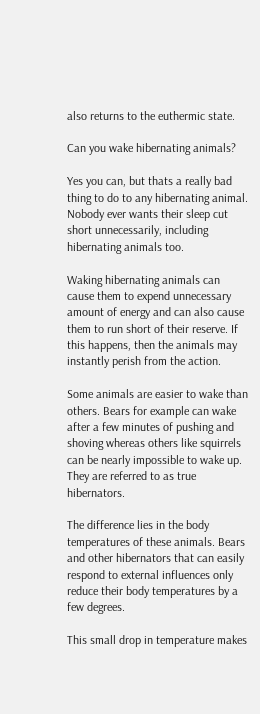also returns to the euthermic state.

Can you wake hibernating animals?

Yes you can, but thats a really bad thing to do to any hibernating animal. Nobody ever wants their sleep cut short unnecessarily, including hibernating animals too.

Waking hibernating animals can cause them to expend unnecessary amount of energy and can also cause them to run short of their reserve. If this happens, then the animals may instantly perish from the action.

Some animals are easier to wake than others. Bears for example can wake after a few minutes of pushing and shoving whereas others like squirrels can be nearly impossible to wake up. They are referred to as true hibernators.

The difference lies in the body temperatures of these animals. Bears and other hibernators that can easily respond to external influences only reduce their body temperatures by a few degrees.

This small drop in temperature makes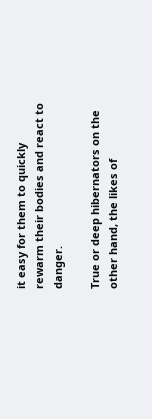it easy for them to quickly rewarm their bodies and react to danger.

True or deep hibernators on the other hand, the likes of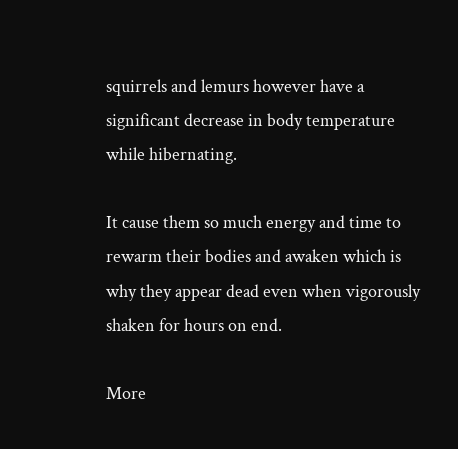squirrels and lemurs however have a significant decrease in body temperature while hibernating.

It cause them so much energy and time to rewarm their bodies and awaken which is why they appear dead even when vigorously shaken for hours on end.

More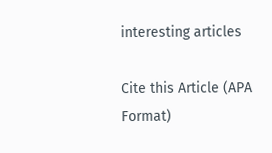interesting articles

Cite this Article (APA Format)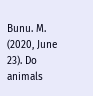Bunu. M. (2020, June 23). Do animals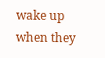wake up when they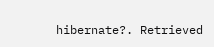hibernate?. Retrieved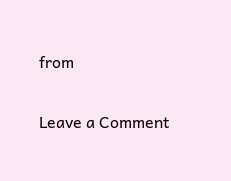from

Leave a Comment